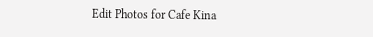Edit Photos for Cafe Kina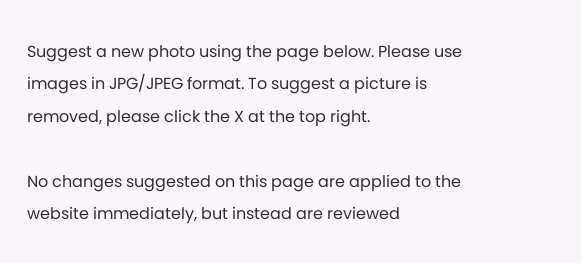Suggest a new photo using the page below. Please use images in JPG/JPEG format. To suggest a picture is removed, please click the X at the top right.

No changes suggested on this page are applied to the website immediately, but instead are reviewed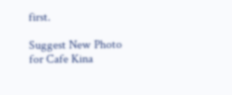first.

Suggest New Photo for Cafe Kina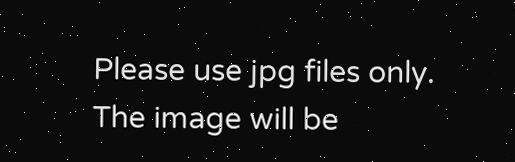Please use jpg files only. The image will be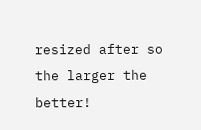resized after so the larger the better!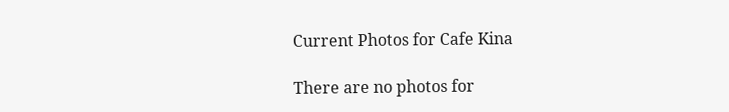Current Photos for Cafe Kina

There are no photos for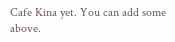Cafe Kina yet. You can add some above.